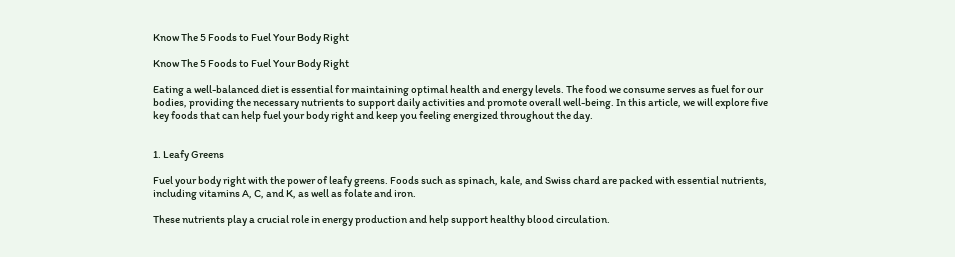Know The 5 Foods to Fuel Your Body Right

Know The 5 Foods to Fuel Your Body Right

Eating a well-balanced diet is essential for maintaining optimal health and energy levels. The food we consume serves as fuel for our bodies, providing the necessary nutrients to support daily activities and promote overall well-being. In this article, we will explore five key foods that can help fuel your body right and keep you feeling energized throughout the day.


1. Leafy Greens

Fuel your body right with the power of leafy greens. Foods such as spinach, kale, and Swiss chard are packed with essential nutrients, including vitamins A, C, and K, as well as folate and iron.

These nutrients play a crucial role in energy production and help support healthy blood circulation.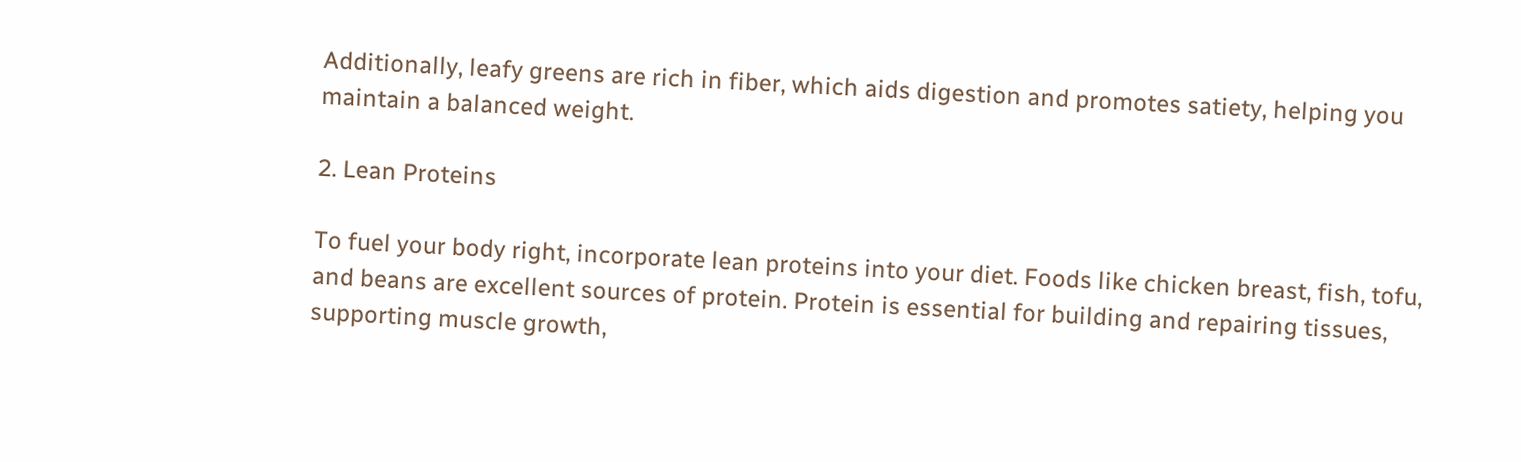Additionally, leafy greens are rich in fiber, which aids digestion and promotes satiety, helping you maintain a balanced weight.

2. Lean Proteins

To fuel your body right, incorporate lean proteins into your diet. Foods like chicken breast, fish, tofu, and beans are excellent sources of protein. Protein is essential for building and repairing tissues, supporting muscle growth,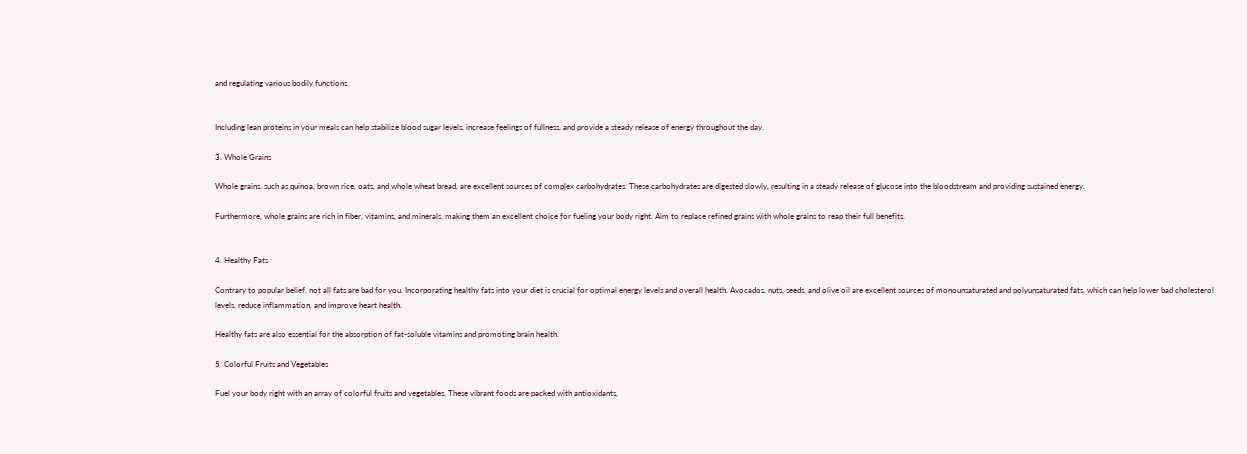and regulating various bodily functions.


Including lean proteins in your meals can help stabilize blood sugar levels, increase feelings of fullness, and provide a steady release of energy throughout the day.

3. Whole Grains

Whole grains, such as quinoa, brown rice, oats, and whole wheat bread, are excellent sources of complex carbohydrates. These carbohydrates are digested slowly, resulting in a steady release of glucose into the bloodstream and providing sustained energy.

Furthermore, whole grains are rich in fiber, vitamins, and minerals, making them an excellent choice for fueling your body right. Aim to replace refined grains with whole grains to reap their full benefits.


4. Healthy Fats

Contrary to popular belief, not all fats are bad for you. Incorporating healthy fats into your diet is crucial for optimal energy levels and overall health. Avocados, nuts, seeds, and olive oil are excellent sources of monounsaturated and polyunsaturated fats, which can help lower bad cholesterol levels, reduce inflammation, and improve heart health.

Healthy fats are also essential for the absorption of fat-soluble vitamins and promoting brain health.

5. Colorful Fruits and Vegetables

Fuel your body right with an array of colorful fruits and vegetables. These vibrant foods are packed with antioxidants,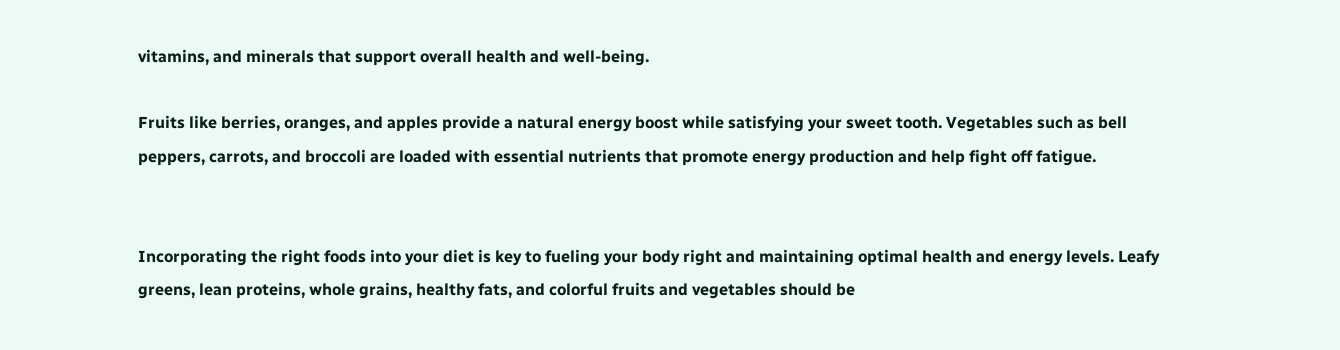vitamins, and minerals that support overall health and well-being.

Fruits like berries, oranges, and apples provide a natural energy boost while satisfying your sweet tooth. Vegetables such as bell peppers, carrots, and broccoli are loaded with essential nutrients that promote energy production and help fight off fatigue.


Incorporating the right foods into your diet is key to fueling your body right and maintaining optimal health and energy levels. Leafy greens, lean proteins, whole grains, healthy fats, and colorful fruits and vegetables should be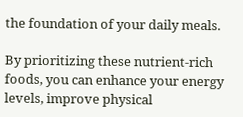the foundation of your daily meals.

By prioritizing these nutrient-rich foods, you can enhance your energy levels, improve physical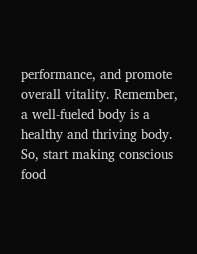performance, and promote overall vitality. Remember, a well-fueled body is a healthy and thriving body. So, start making conscious food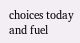choices today and fuel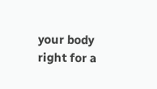your body right for a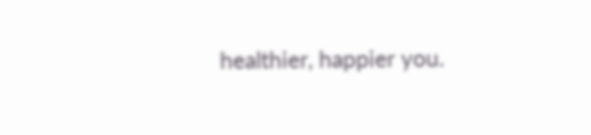healthier, happier you.